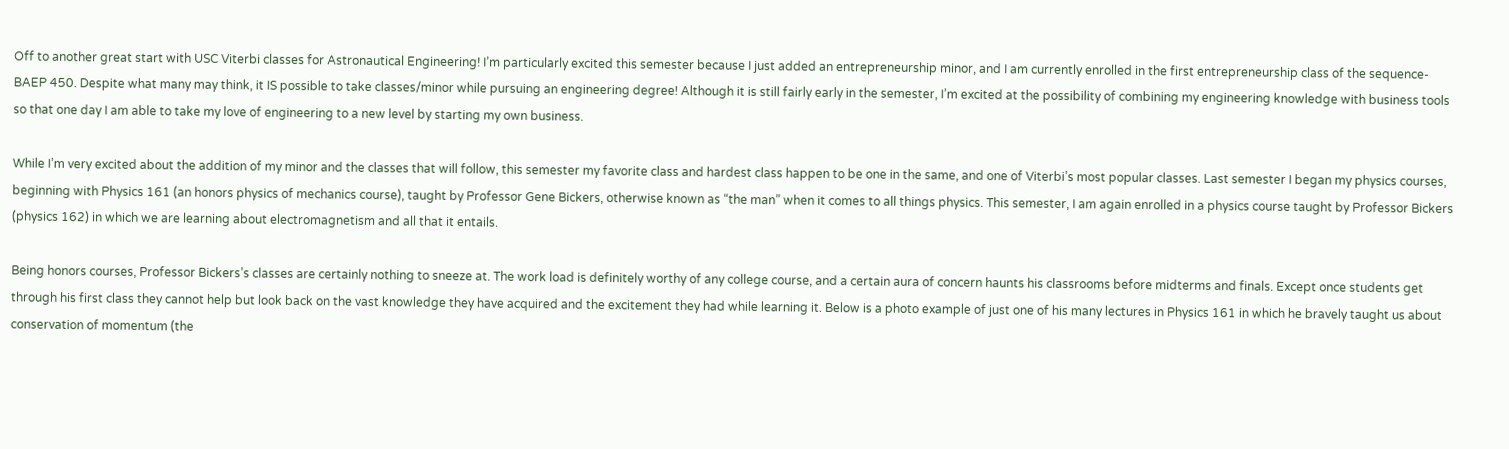Off to another great start with USC Viterbi classes for Astronautical Engineering! I’m particularly excited this semester because I just added an entrepreneurship minor, and I am currently enrolled in the first entrepreneurship class of the sequence- BAEP 450. Despite what many may think, it IS possible to take classes/minor while pursuing an engineering degree! Although it is still fairly early in the semester, I’m excited at the possibility of combining my engineering knowledge with business tools so that one day I am able to take my love of engineering to a new level by starting my own business.

While I’m very excited about the addition of my minor and the classes that will follow, this semester my favorite class and hardest class happen to be one in the same, and one of Viterbi’s most popular classes. Last semester I began my physics courses, beginning with Physics 161 (an honors physics of mechanics course), taught by Professor Gene Bickers, otherwise known as “the man” when it comes to all things physics. This semester, I am again enrolled in a physics course taught by Professor Bickers (physics 162) in which we are learning about electromagnetism and all that it entails.

Being honors courses, Professor Bickers’s classes are certainly nothing to sneeze at. The work load is definitely worthy of any college course, and a certain aura of concern haunts his classrooms before midterms and finals. Except once students get through his first class they cannot help but look back on the vast knowledge they have acquired and the excitement they had while learning it. Below is a photo example of just one of his many lectures in Physics 161 in which he bravely taught us about conservation of momentum (the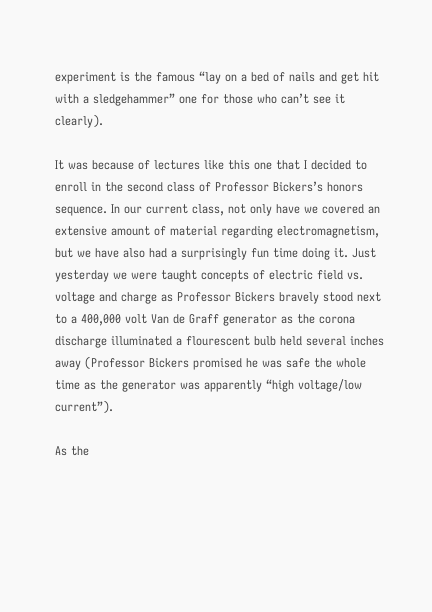experiment is the famous “lay on a bed of nails and get hit with a sledgehammer” one for those who can’t see it clearly).

It was because of lectures like this one that I decided to enroll in the second class of Professor Bickers’s honors sequence. In our current class, not only have we covered an extensive amount of material regarding electromagnetism, but we have also had a surprisingly fun time doing it. Just yesterday we were taught concepts of electric field vs. voltage and charge as Professor Bickers bravely stood next to a 400,000 volt Van de Graff generator as the corona discharge illuminated a flourescent bulb held several inches away (Professor Bickers promised he was safe the whole time as the generator was apparently “high voltage/low current”).

As the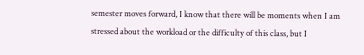semester moves forward, I know that there will be moments when I am stressed about the workload or the difficulty of this class, but I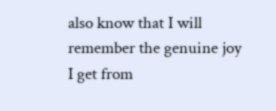also know that I will remember the genuine joy I get from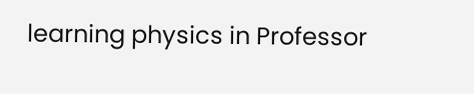learning physics in Professor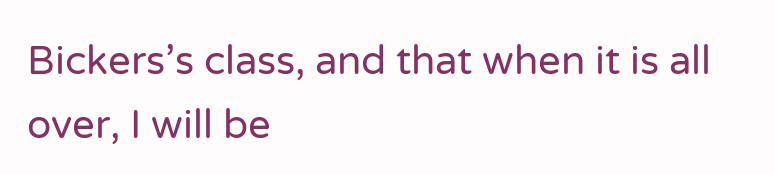Bickers’s class, and that when it is all over, I will be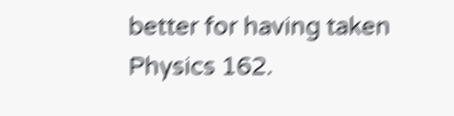better for having taken Physics 162.